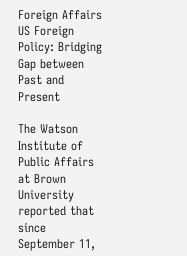Foreign Affairs
US Foreign Policy: Bridging Gap between Past and Present

The Watson Institute of Public Affairs at Brown University reported that since September 11,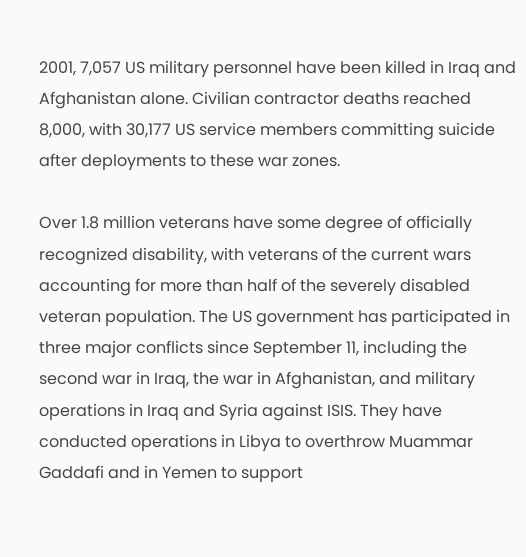2001, 7,057 US military personnel have been killed in Iraq and Afghanistan alone. Civilian contractor deaths reached 8,000, with 30,177 US service members committing suicide after deployments to these war zones.

Over 1.8 million veterans have some degree of officially recognized disability, with veterans of the current wars accounting for more than half of the severely disabled veteran population. The US government has participated in three major conflicts since September 11, including the second war in Iraq, the war in Afghanistan, and military operations in Iraq and Syria against ISIS. They have conducted operations in Libya to overthrow Muammar Gaddafi and in Yemen to support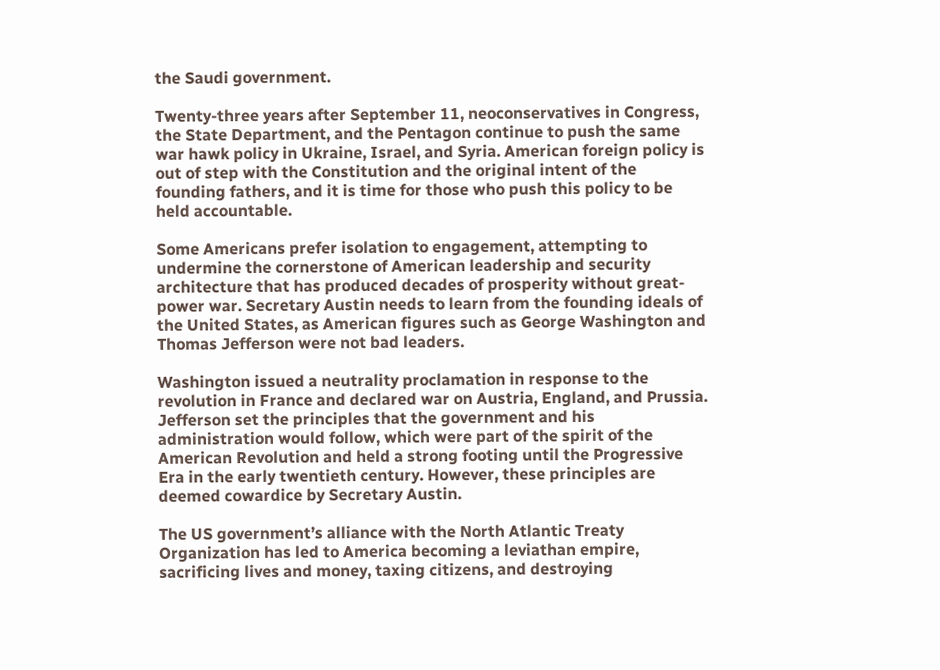the Saudi government.

Twenty-three years after September 11, neoconservatives in Congress, the State Department, and the Pentagon continue to push the same war hawk policy in Ukraine, Israel, and Syria. American foreign policy is out of step with the Constitution and the original intent of the founding fathers, and it is time for those who push this policy to be held accountable.

Some Americans prefer isolation to engagement, attempting to undermine the cornerstone of American leadership and security architecture that has produced decades of prosperity without great-power war. Secretary Austin needs to learn from the founding ideals of the United States, as American figures such as George Washington and Thomas Jefferson were not bad leaders.

Washington issued a neutrality proclamation in response to the revolution in France and declared war on Austria, England, and Prussia. Jefferson set the principles that the government and his administration would follow, which were part of the spirit of the American Revolution and held a strong footing until the Progressive Era in the early twentieth century. However, these principles are deemed cowardice by Secretary Austin.

The US government’s alliance with the North Atlantic Treaty Organization has led to America becoming a leviathan empire, sacrificing lives and money, taxing citizens, and destroying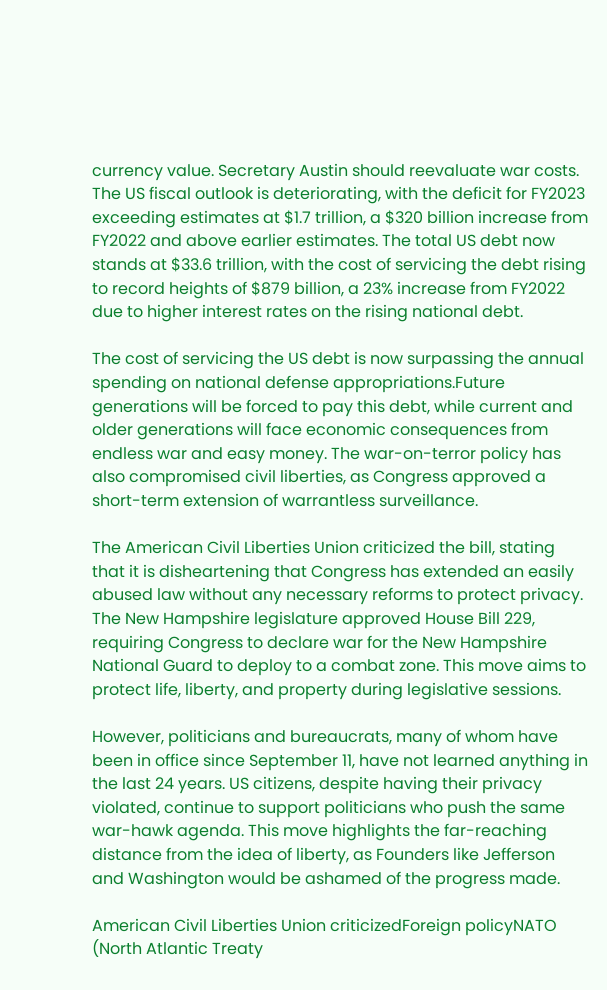currency value. Secretary Austin should reevaluate war costs. The US fiscal outlook is deteriorating, with the deficit for FY2023 exceeding estimates at $1.7 trillion, a $320 billion increase from FY2022 and above earlier estimates. The total US debt now stands at $33.6 trillion, with the cost of servicing the debt rising to record heights of $879 billion, a 23% increase from FY2022 due to higher interest rates on the rising national debt.

The cost of servicing the US debt is now surpassing the annual spending on national defense appropriations.Future generations will be forced to pay this debt, while current and older generations will face economic consequences from endless war and easy money. The war-on-terror policy has also compromised civil liberties, as Congress approved a short-term extension of warrantless surveillance.

The American Civil Liberties Union criticized the bill, stating that it is disheartening that Congress has extended an easily abused law without any necessary reforms to protect privacy. The New Hampshire legislature approved House Bill 229, requiring Congress to declare war for the New Hampshire National Guard to deploy to a combat zone. This move aims to protect life, liberty, and property during legislative sessions.

However, politicians and bureaucrats, many of whom have been in office since September 11, have not learned anything in the last 24 years. US citizens, despite having their privacy violated, continue to support politicians who push the same war-hawk agenda. This move highlights the far-reaching distance from the idea of liberty, as Founders like Jefferson and Washington would be ashamed of the progress made.

American Civil Liberties Union criticizedForeign policyNATO (North Atlantic Treaty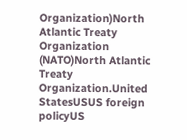Organization)North Atlantic Treaty Organization (NATO)North Atlantic Treaty Organization.United StatesUSUS foreign policyUS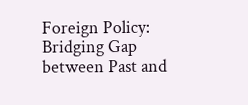Foreign Policy: Bridging Gap between Past and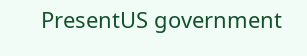PresentUS government